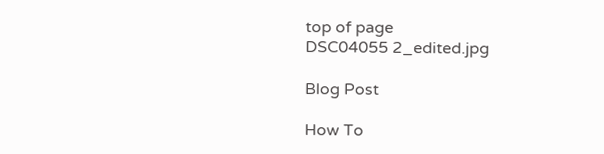top of page
DSC04055 2_edited.jpg

Blog Post

How To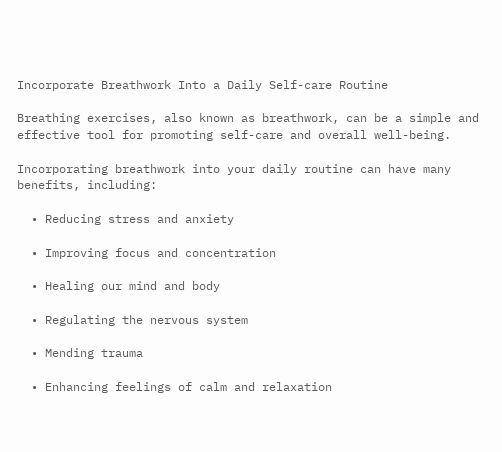Incorporate Breathwork Into a Daily Self-care Routine

Breathing exercises, also known as breathwork, can be a simple and effective tool for promoting self-care and overall well-being.

Incorporating breathwork into your daily routine can have many benefits, including:

  • Reducing stress and anxiety

  • Improving focus and concentration

  • Healing our mind and body

  • Regulating the nervous system

  • Mending trauma

  • Enhancing feelings of calm and relaxation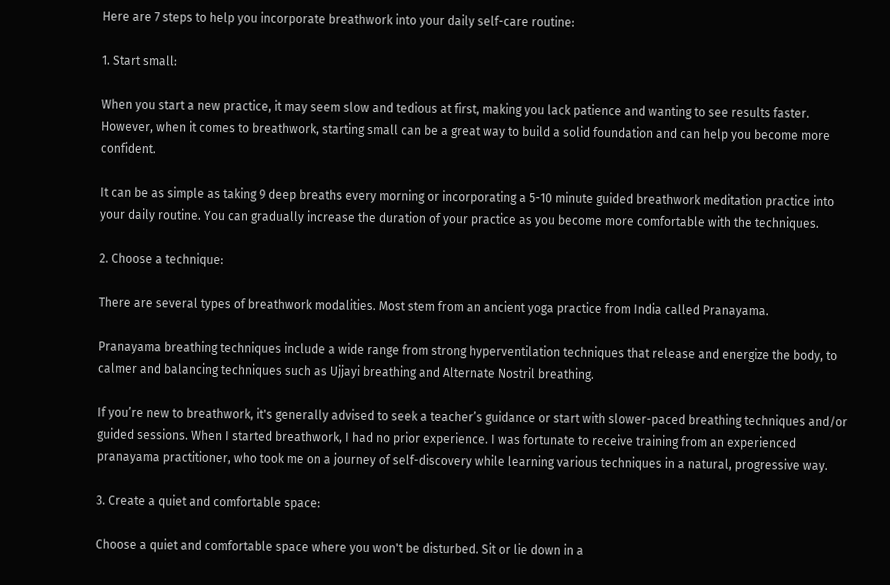Here are 7 steps to help you incorporate breathwork into your daily self-care routine:

1. Start small:

When you start a new practice, it may seem slow and tedious at first, making you lack patience and wanting to see results faster. However, when it comes to breathwork, starting small can be a great way to build a solid foundation and can help you become more confident.

It can be as simple as taking 9 deep breaths every morning or incorporating a 5-10 minute guided breathwork meditation practice into your daily routine. You can gradually increase the duration of your practice as you become more comfortable with the techniques.

2. Choose a technique:

There are several types of breathwork modalities. Most stem from an ancient yoga practice from India called Pranayama.

Pranayama breathing techniques include a wide range from strong hyperventilation techniques that release and energize the body, to calmer and balancing techniques such as Ujjayi breathing and Alternate Nostril breathing.

If you’re new to breathwork, it's generally advised to seek a teacher’s guidance or start with slower-paced breathing techniques and/or guided sessions. When I started breathwork, I had no prior experience. I was fortunate to receive training from an experienced pranayama practitioner, who took me on a journey of self-discovery while learning various techniques in a natural, progressive way.

3. Create a quiet and comfortable space:

Choose a quiet and comfortable space where you won't be disturbed. Sit or lie down in a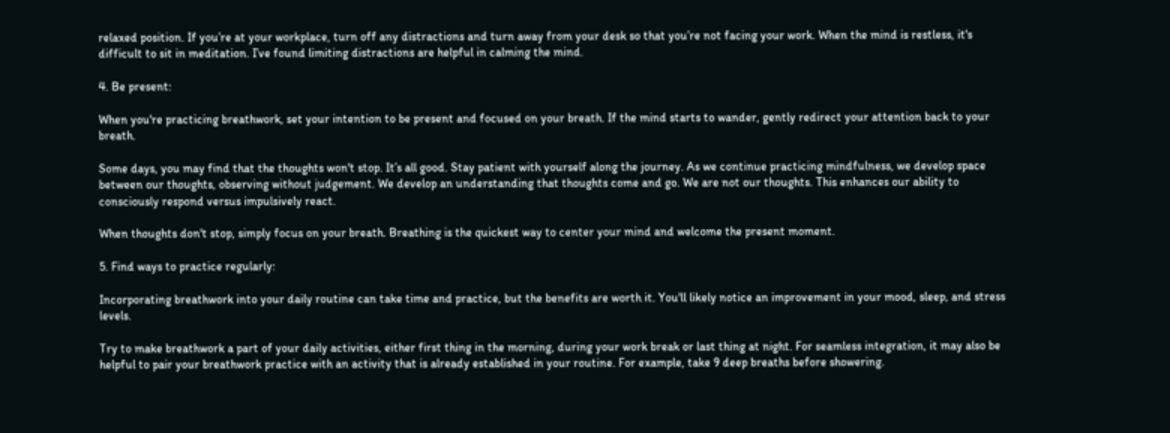relaxed position. If you’re at your workplace, turn off any distractions and turn away from your desk so that you’re not facing your work. When the mind is restless, it's difficult to sit in meditation. I’ve found limiting distractions are helpful in calming the mind.

4. Be present:

When you're practicing breathwork, set your intention to be present and focused on your breath. If the mind starts to wander, gently redirect your attention back to your breath.

Some days, you may find that the thoughts won't stop. It’s all good. Stay patient with yourself along the journey. As we continue practicing mindfulness, we develop space between our thoughts, observing without judgement. We develop an understanding that thoughts come and go. We are not our thoughts. This enhances our ability to consciously respond versus impulsively react.

When thoughts don't stop, simply focus on your breath. Breathing is the quickest way to center your mind and welcome the present moment.

5. Find ways to practice regularly:

Incorporating breathwork into your daily routine can take time and practice, but the benefits are worth it. You'll likely notice an improvement in your mood, sleep, and stress levels.

Try to make breathwork a part of your daily activities, either first thing in the morning, during your work break or last thing at night. For seamless integration, it may also be helpful to pair your breathwork practice with an activity that is already established in your routine. For example, take 9 deep breaths before showering.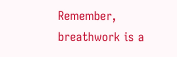Remember, breathwork is a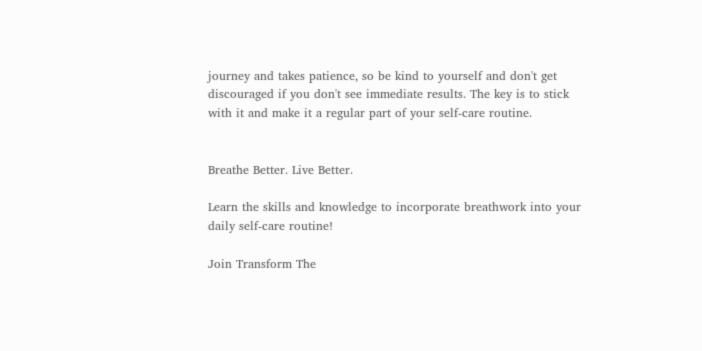journey and takes patience, so be kind to yourself and don't get discouraged if you don't see immediate results. The key is to stick with it and make it a regular part of your self-care routine.


Breathe Better. Live Better.

Learn the skills and knowledge to incorporate breathwork into your daily self-care routine!

Join Transform The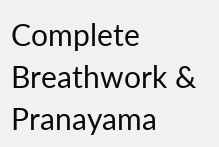Complete Breathwork & Pranayama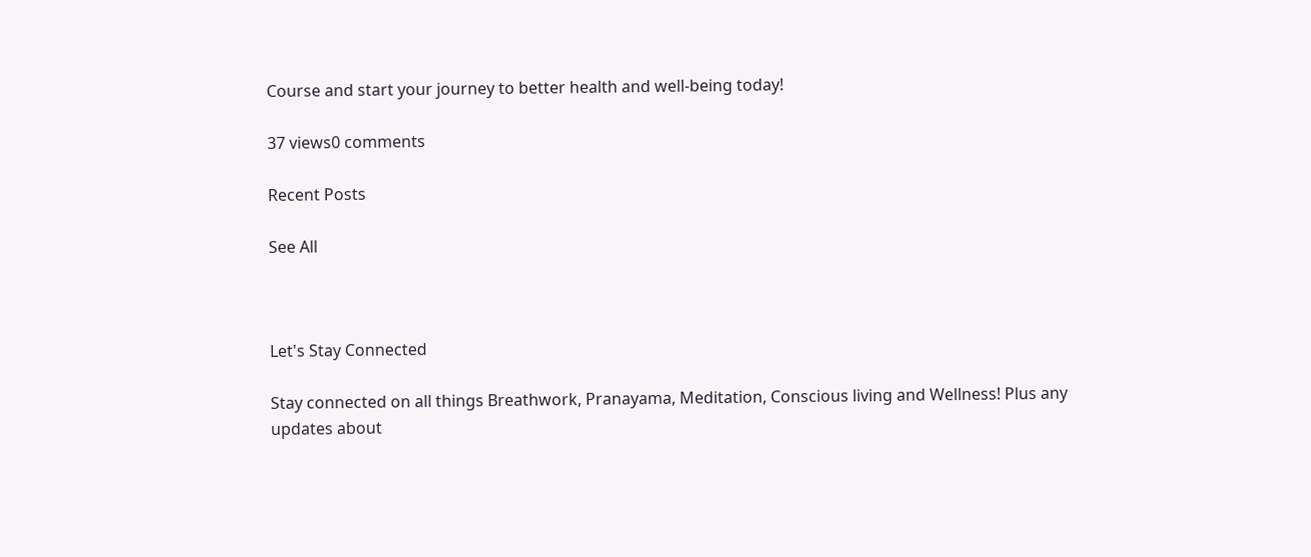Course and start your journey to better health and well-being today!

37 views0 comments

Recent Posts

See All



Let's Stay Connected

Stay connected on all things Breathwork, Pranayama, Meditation, Conscious living and Wellness! Plus any updates about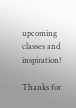upcoming classes and inspiration!

Thanks for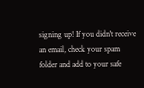signing up! If you didn't receive an email, check your spam folder and add to your safe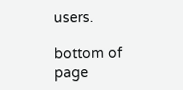users.

bottom of page